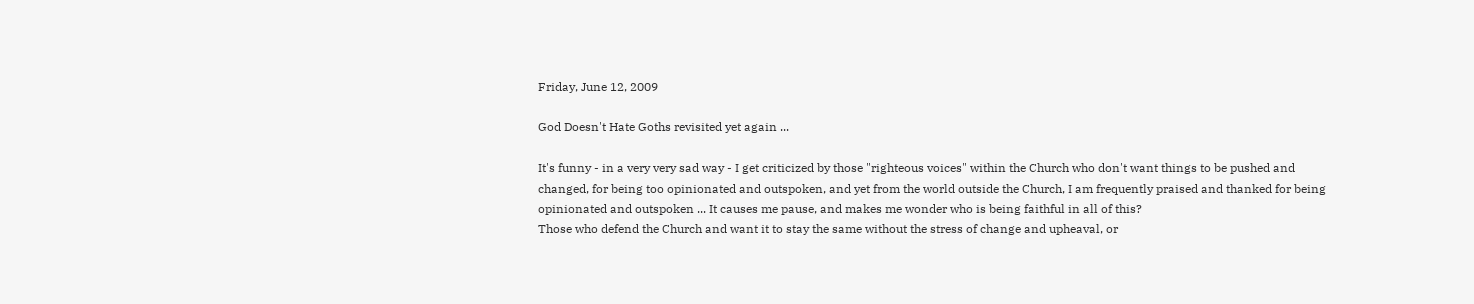Friday, June 12, 2009

God Doesn't Hate Goths revisited yet again ...

It's funny - in a very very sad way - I get criticized by those "righteous voices" within the Church who don't want things to be pushed and changed, for being too opinionated and outspoken, and yet from the world outside the Church, I am frequently praised and thanked for being opinionated and outspoken ... It causes me pause, and makes me wonder who is being faithful in all of this?
Those who defend the Church and want it to stay the same without the stress of change and upheaval, or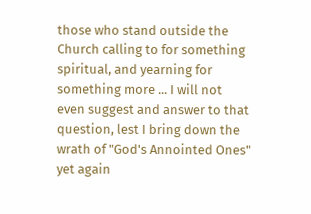those who stand outside the Church calling to for something spiritual, and yearning for something more ... I will not even suggest and answer to that question, lest I bring down the wrath of "God's Annointed Ones" yet again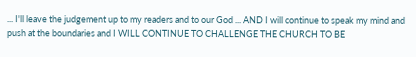... I'll leave the judgement up to my readers and to our God ... AND I will continue to speak my mind and push at the boundaries and I WILL CONTINUE TO CHALLENGE THE CHURCH TO BE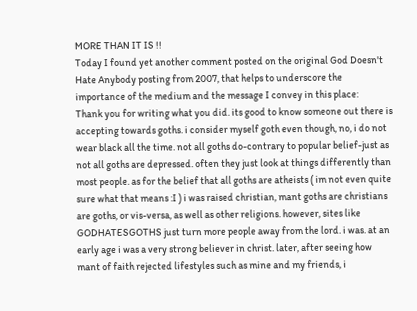MORE THAN IT IS !!
Today I found yet another comment posted on the original God Doesn't Hate Anybody posting from 2007, that helps to underscore the importance of the medium and the message I convey in this place:
Thank you for writing what you did. its good to know someone out there is accepting towards goths. i consider myself goth even though, no, i do not wear black all the time. not all goths do-contrary to popular belief-just as not all goths are depressed. often they just look at things differently than most people. as for the belief that all goths are atheists ( im not even quite sure what that means :I ) i was raised christian, mant goths are christians are goths, or vis-versa, as well as other religions. however, sites like GODHATESGOTHS just turn more people away from the lord. i was. at an early age i was a very strong believer in christ. later, after seeing how mant of faith rejected lifestyles such as mine and my friends, i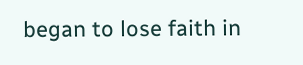began to lose faith in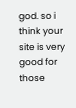god. so i think your site is very good for those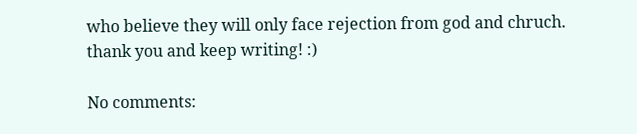who believe they will only face rejection from god and chruch. thank you and keep writing! :)

No comments: